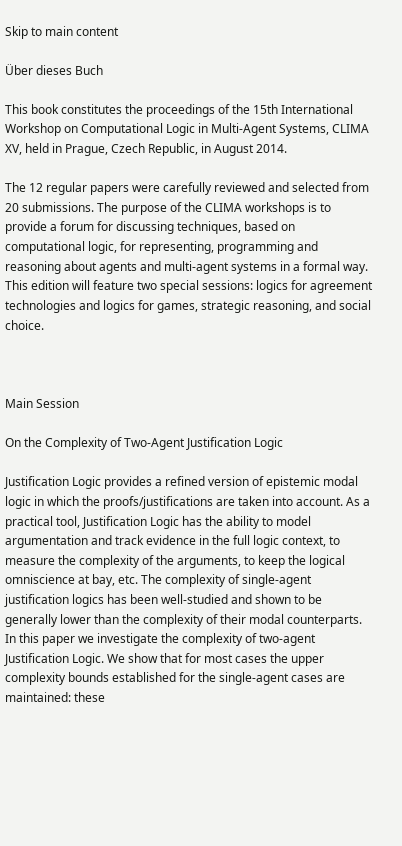Skip to main content

Über dieses Buch

This book constitutes the proceedings of the 15th International Workshop on Computational Logic in Multi-Agent Systems, CLIMA XV, held in Prague, Czech Republic, in August 2014.

The 12 regular papers were carefully reviewed and selected from 20 submissions. The purpose of the CLIMA workshops is to provide a forum for discussing techniques, based on computational logic, for representing, programming and reasoning about agents and multi-agent systems in a formal way. This edition will feature two special sessions: logics for agreement technologies and logics for games, strategic reasoning, and social choice.



Main Session

On the Complexity of Two-Agent Justification Logic

Justification Logic provides a refined version of epistemic modal logic in which the proofs/justifications are taken into account. As a practical tool, Justification Logic has the ability to model argumentation and track evidence in the full logic context, to measure the complexity of the arguments, to keep the logical omniscience at bay, etc. The complexity of single-agent justification logics has been well-studied and shown to be generally lower than the complexity of their modal counterparts. In this paper we investigate the complexity of two-agent Justification Logic. We show that for most cases the upper complexity bounds established for the single-agent cases are maintained: these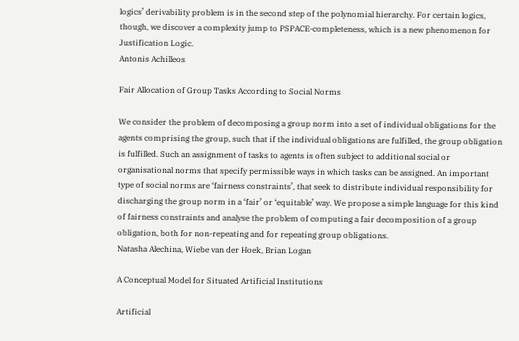logics’ derivability problem is in the second step of the polynomial hierarchy. For certain logics, though, we discover a complexity jump to PSPACE-completeness, which is a new phenomenon for Justification Logic.
Antonis Achilleos

Fair Allocation of Group Tasks According to Social Norms

We consider the problem of decomposing a group norm into a set of individual obligations for the agents comprising the group, such that if the individual obligations are fulfilled, the group obligation is fulfilled. Such an assignment of tasks to agents is often subject to additional social or organisational norms that specify permissible ways in which tasks can be assigned. An important type of social norms are ‘fairness constraints’, that seek to distribute individual responsibility for discharging the group norm in a ‘fair’ or ‘equitable’ way. We propose a simple language for this kind of fairness constraints and analyse the problem of computing a fair decomposition of a group obligation, both for non-repeating and for repeating group obligations.
Natasha Alechina, Wiebe van der Hoek, Brian Logan

A Conceptual Model for Situated Artificial Institutions

Artificial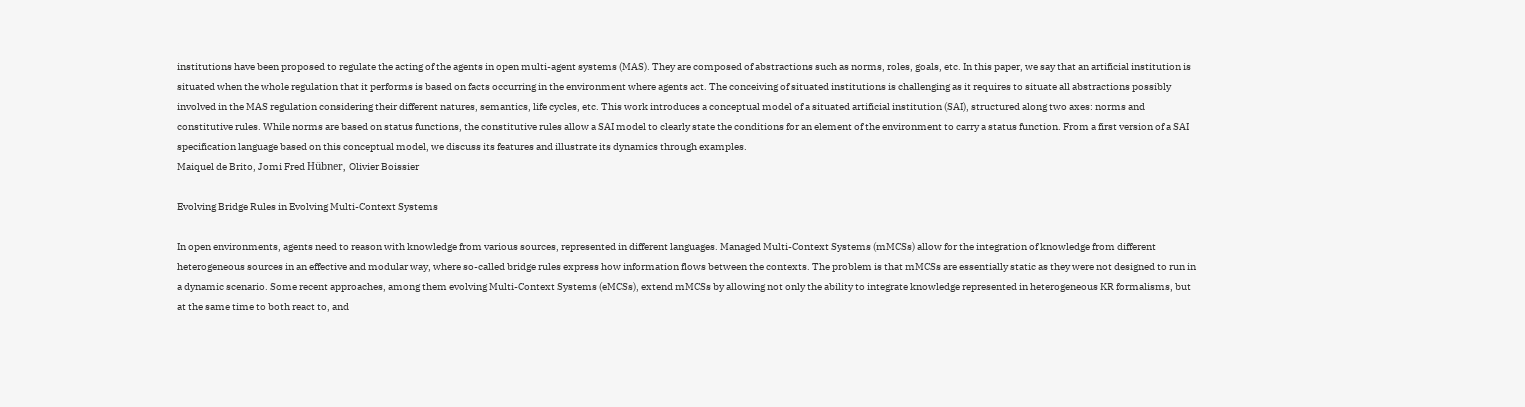institutions have been proposed to regulate the acting of the agents in open multi-agent systems (MAS). They are composed of abstractions such as norms, roles, goals, etc. In this paper, we say that an artificial institution is situated when the whole regulation that it performs is based on facts occurring in the environment where agents act. The conceiving of situated institutions is challenging as it requires to situate all abstractions possibly involved in the MAS regulation considering their different natures, semantics, life cycles, etc. This work introduces a conceptual model of a situated artificial institution (SAI), structured along two axes: norms and constitutive rules. While norms are based on status functions, the constitutive rules allow a SAI model to clearly state the conditions for an element of the environment to carry a status function. From a first version of a SAI specification language based on this conceptual model, we discuss its features and illustrate its dynamics through examples.
Maiquel de Brito, Jomi Fred Hübner, Olivier Boissier

Evolving Bridge Rules in Evolving Multi-Context Systems

In open environments, agents need to reason with knowledge from various sources, represented in different languages. Managed Multi-Context Systems (mMCSs) allow for the integration of knowledge from different heterogeneous sources in an effective and modular way, where so-called bridge rules express how information flows between the contexts. The problem is that mMCSs are essentially static as they were not designed to run in a dynamic scenario. Some recent approaches, among them evolving Multi-Context Systems (eMCSs), extend mMCSs by allowing not only the ability to integrate knowledge represented in heterogeneous KR formalisms, but at the same time to both react to, and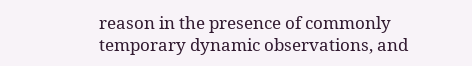reason in the presence of commonly temporary dynamic observations, and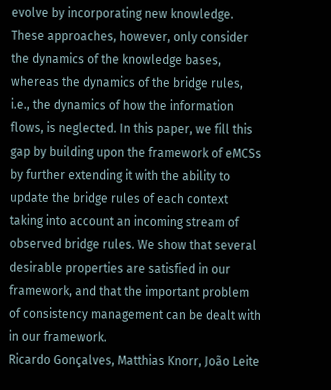evolve by incorporating new knowledge. These approaches, however, only consider the dynamics of the knowledge bases, whereas the dynamics of the bridge rules, i.e., the dynamics of how the information flows, is neglected. In this paper, we fill this gap by building upon the framework of eMCSs by further extending it with the ability to update the bridge rules of each context taking into account an incoming stream of observed bridge rules. We show that several desirable properties are satisfied in our framework, and that the important problem of consistency management can be dealt with in our framework.
Ricardo Gonçalves, Matthias Knorr, João Leite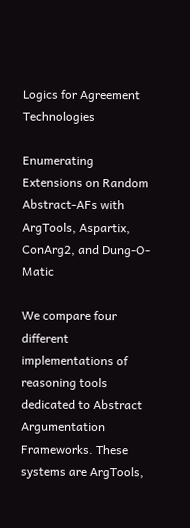Logics for Agreement Technologies

Enumerating Extensions on Random Abstract-AFs with ArgTools, Aspartix, ConArg2, and Dung-O-Matic

We compare four different implementations of reasoning tools dedicated to Abstract Argumentation Frameworks. These systems are ArgTools,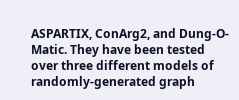ASPARTIX, ConArg2, and Dung-O-Matic. They have been tested over three different models of randomly-generated graph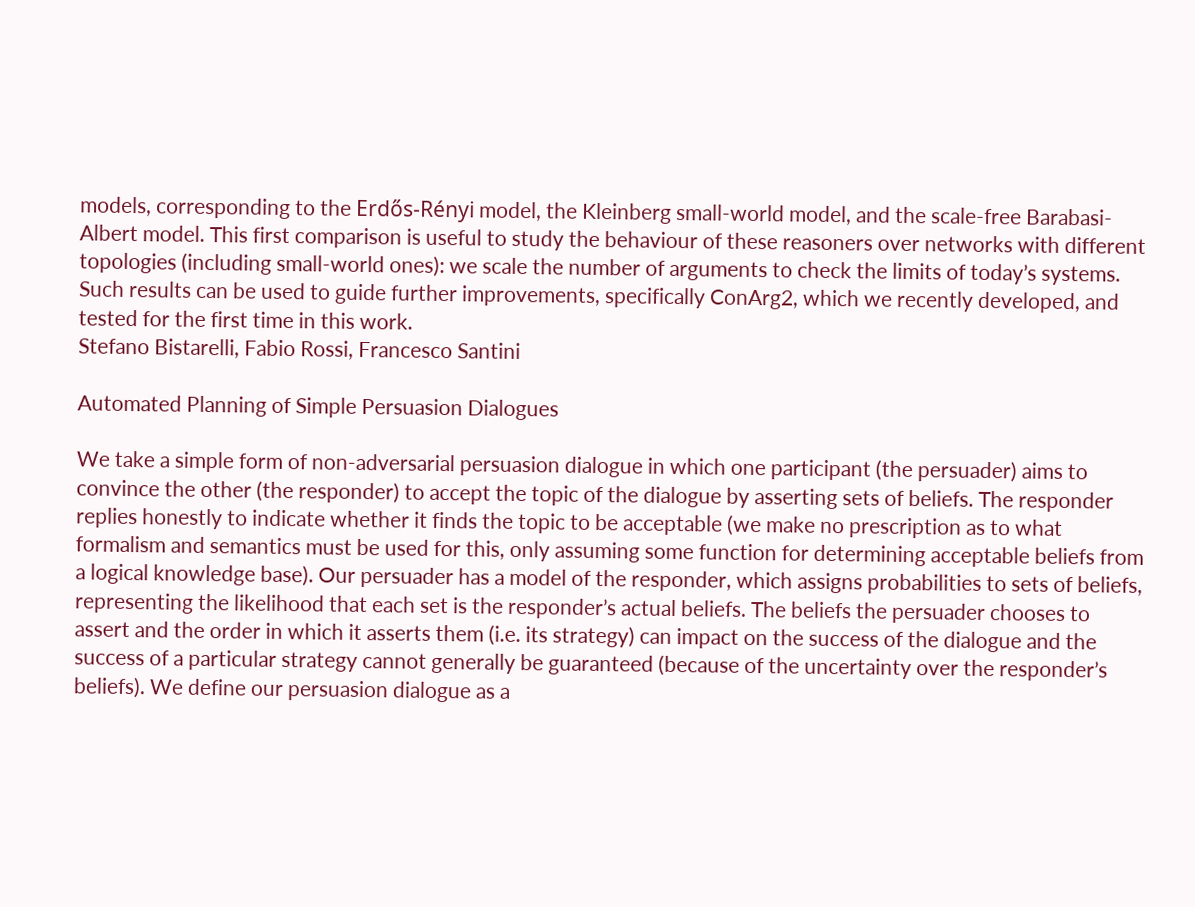models, corresponding to the Erdős-Rényi model, the Kleinberg small-world model, and the scale-free Barabasi-Albert model. This first comparison is useful to study the behaviour of these reasoners over networks with different topologies (including small-world ones): we scale the number of arguments to check the limits of today’s systems. Such results can be used to guide further improvements, specifically ConArg2, which we recently developed, and tested for the first time in this work.
Stefano Bistarelli, Fabio Rossi, Francesco Santini

Automated Planning of Simple Persuasion Dialogues

We take a simple form of non-adversarial persuasion dialogue in which one participant (the persuader) aims to convince the other (the responder) to accept the topic of the dialogue by asserting sets of beliefs. The responder replies honestly to indicate whether it finds the topic to be acceptable (we make no prescription as to what formalism and semantics must be used for this, only assuming some function for determining acceptable beliefs from a logical knowledge base). Our persuader has a model of the responder, which assigns probabilities to sets of beliefs, representing the likelihood that each set is the responder’s actual beliefs. The beliefs the persuader chooses to assert and the order in which it asserts them (i.e. its strategy) can impact on the success of the dialogue and the success of a particular strategy cannot generally be guaranteed (because of the uncertainty over the responder’s beliefs). We define our persuasion dialogue as a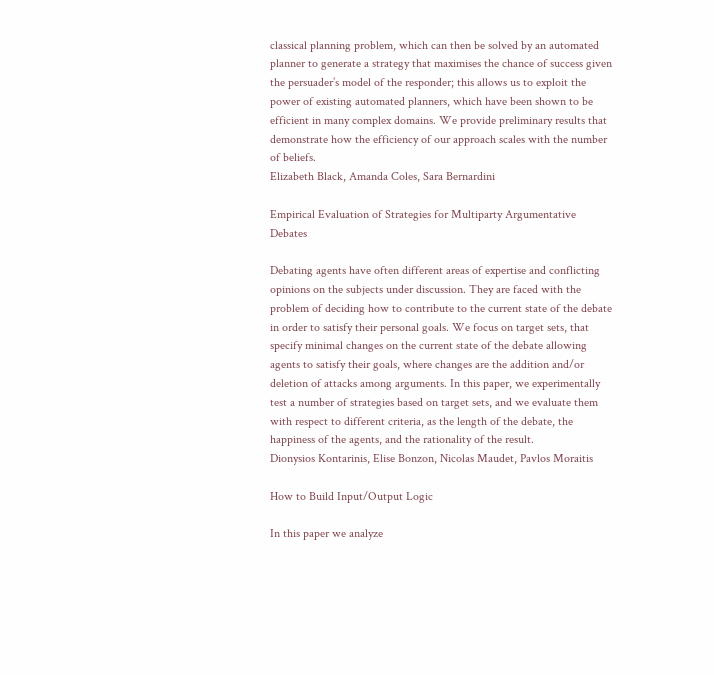classical planning problem, which can then be solved by an automated planner to generate a strategy that maximises the chance of success given the persuader’s model of the responder; this allows us to exploit the power of existing automated planners, which have been shown to be efficient in many complex domains. We provide preliminary results that demonstrate how the efficiency of our approach scales with the number of beliefs.
Elizabeth Black, Amanda Coles, Sara Bernardini

Empirical Evaluation of Strategies for Multiparty Argumentative Debates

Debating agents have often different areas of expertise and conflicting opinions on the subjects under discussion. They are faced with the problem of deciding how to contribute to the current state of the debate in order to satisfy their personal goals. We focus on target sets, that specify minimal changes on the current state of the debate allowing agents to satisfy their goals, where changes are the addition and/or deletion of attacks among arguments. In this paper, we experimentally test a number of strategies based on target sets, and we evaluate them with respect to different criteria, as the length of the debate, the happiness of the agents, and the rationality of the result.
Dionysios Kontarinis, Elise Bonzon, Nicolas Maudet, Pavlos Moraitis

How to Build Input/Output Logic

In this paper we analyze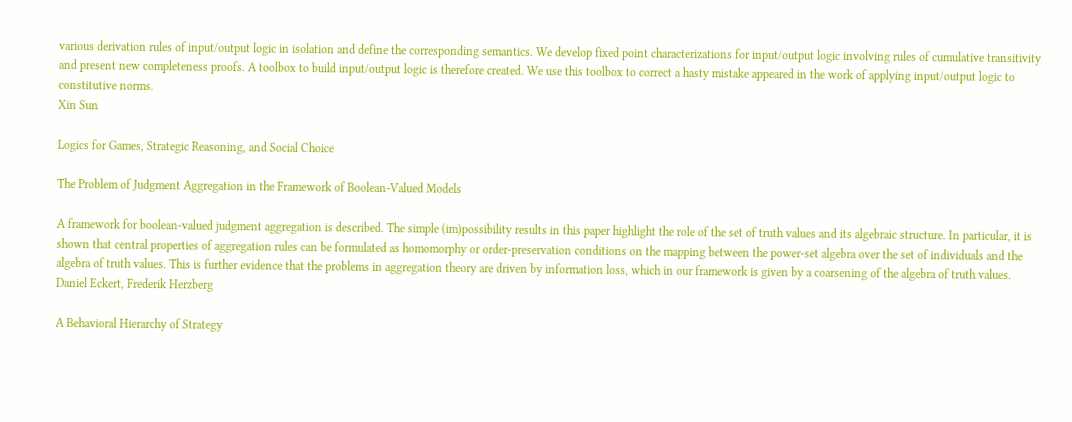various derivation rules of input/output logic in isolation and define the corresponding semantics. We develop fixed point characterizations for input/output logic involving rules of cumulative transitivity and present new completeness proofs. A toolbox to build input/output logic is therefore created. We use this toolbox to correct a hasty mistake appeared in the work of applying input/output logic to constitutive norms.
Xin Sun

Logics for Games, Strategic Reasoning, and Social Choice

The Problem of Judgment Aggregation in the Framework of Boolean-Valued Models

A framework for boolean-valued judgment aggregation is described. The simple (im)possibility results in this paper highlight the role of the set of truth values and its algebraic structure. In particular, it is shown that central properties of aggregation rules can be formulated as homomorphy or order-preservation conditions on the mapping between the power-set algebra over the set of individuals and the algebra of truth values. This is further evidence that the problems in aggregation theory are driven by information loss, which in our framework is given by a coarsening of the algebra of truth values.
Daniel Eckert, Frederik Herzberg

A Behavioral Hierarchy of Strategy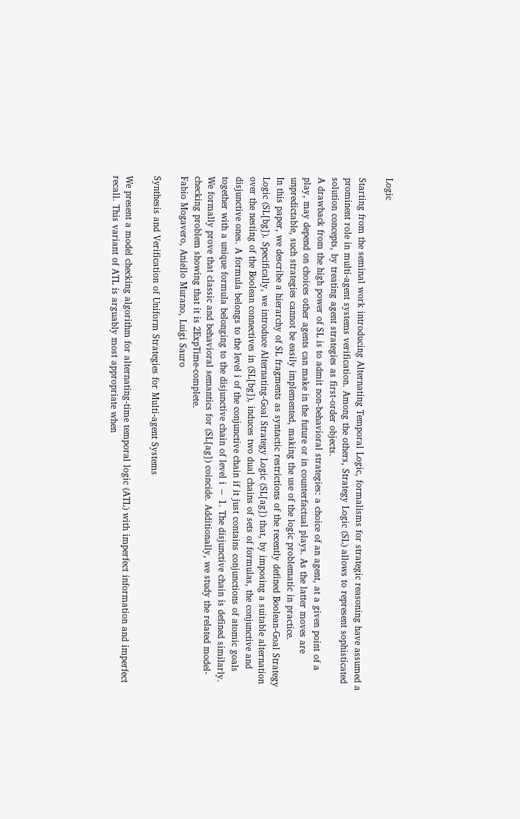Logic

Starting from the seminal work introducing Alternating Temporal Logic, formalisms for strategic reasoning have assumed a prominent role in multi-agent systems verification. Among the others, Strategy Logic (SL) allows to represent sophisticated solution concepts, by treating agent strategies as first-order objects.
A drawback from the high power of SL is to admit non-behavioral strategies: a choice of an agent, at a given point of a play, may depend on choices other agents can make in the future or in counterfactual plays. As the latter moves are unpredictable, such strategies cannot be easily implemented, making the use of the logic problematic in practice.
In this paper, we describe a hierarchy of SL fragments as syntactic restrictions of the recently defined Boolean-Goal Strategy Logic (SL[bg]). Specifically, we introduce Alternating-Goal Strategy Logic (SL[ag]) that, by imposing a suitable alternation over the nesting of the Boolean connectives in (SL[bg]), induces two dual chains of sets of formulas, the conjunctive and disjunctive ones. A formula belongs to the level i of the conjunctive chain if it just contains conjunctions of atomic goals together with a unique formula belonging to the disjunctive chain of level i − 1. The disjunctive chain is defined similarly. We formally prove that classic and behavioral semantics for (SL[ag]) coincide. Additionally, we study the related model-checking problem showing that it is 2ExpTime-complete.
Fabio Mogavero, Aniello Murano, Luigi Sauro

Synthesis and Verification of Uniform Strategies for Multi-agent Systems

We present a model checking algorithm for alternating-time temporal logic (ATL) with imperfect information and imperfect recall. This variant of ATL is arguably most appropriate when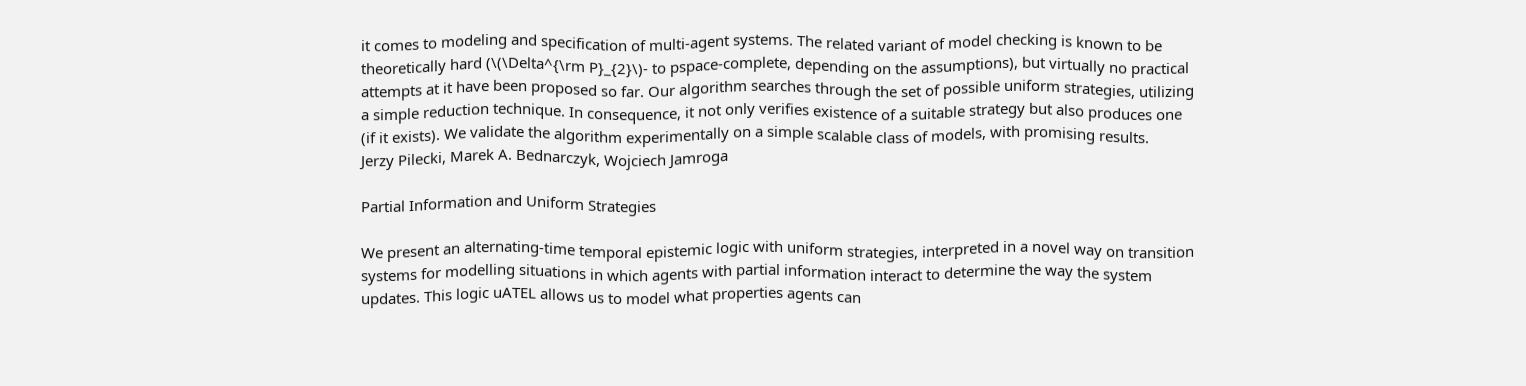it comes to modeling and specification of multi-agent systems. The related variant of model checking is known to be theoretically hard (\(\Delta^{\rm P}_{2}\)- to pspace-complete, depending on the assumptions), but virtually no practical attempts at it have been proposed so far. Our algorithm searches through the set of possible uniform strategies, utilizing a simple reduction technique. In consequence, it not only verifies existence of a suitable strategy but also produces one (if it exists). We validate the algorithm experimentally on a simple scalable class of models, with promising results.
Jerzy Pilecki, Marek A. Bednarczyk, Wojciech Jamroga

Partial Information and Uniform Strategies

We present an alternating-time temporal epistemic logic with uniform strategies, interpreted in a novel way on transition systems for modelling situations in which agents with partial information interact to determine the way the system updates. This logic uATEL allows us to model what properties agents can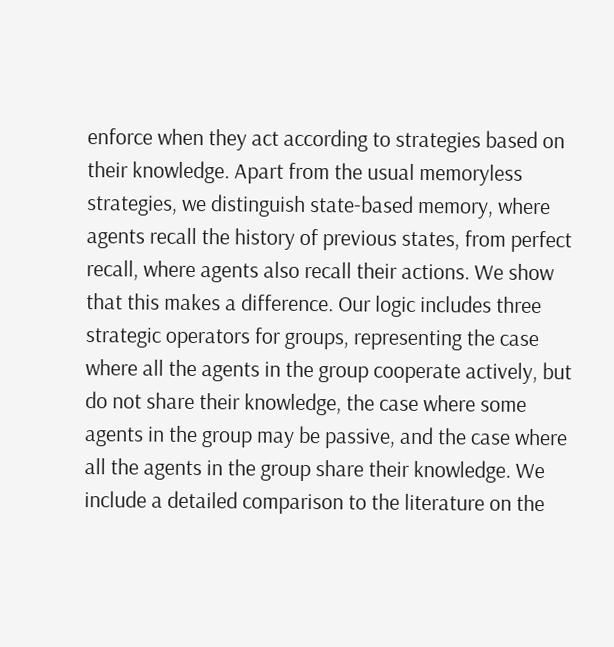enforce when they act according to strategies based on their knowledge. Apart from the usual memoryless strategies, we distinguish state-based memory, where agents recall the history of previous states, from perfect recall, where agents also recall their actions. We show that this makes a difference. Our logic includes three strategic operators for groups, representing the case where all the agents in the group cooperate actively, but do not share their knowledge, the case where some agents in the group may be passive, and the case where all the agents in the group share their knowledge. We include a detailed comparison to the literature on the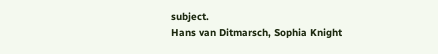subject.
Hans van Ditmarsch, Sophia Knight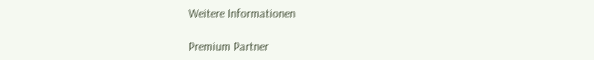Weitere Informationen

Premium Partner